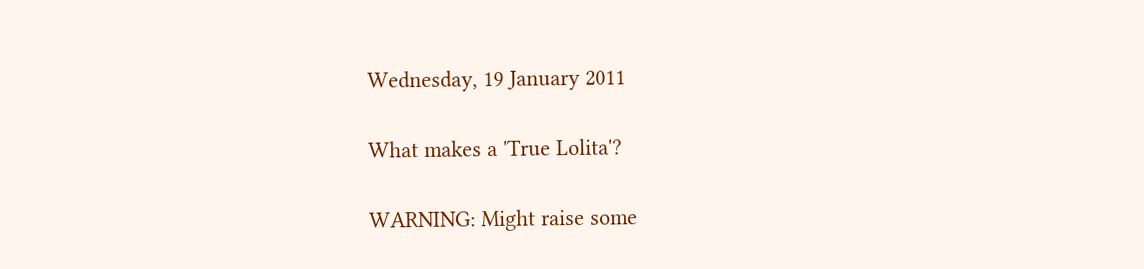Wednesday, 19 January 2011

What makes a 'True Lolita'?

WARNING: Might raise some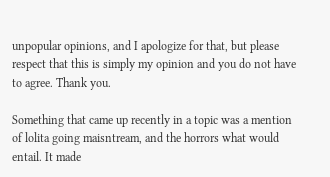unpopular opinions, and I apologize for that, but please respect that this is simply my opinion and you do not have to agree. Thank you.

Something that came up recently in a topic was a mention of lolita going maisntream, and the horrors what would entail. It made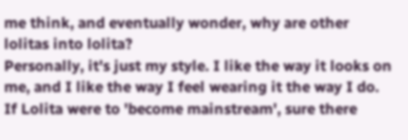me think, and eventually wonder, why are other lolitas into lolita?
Personally, it's just my style. I like the way it looks on me, and I like the way I feel wearing it the way I do.
If Lolita were to 'become mainstream', sure there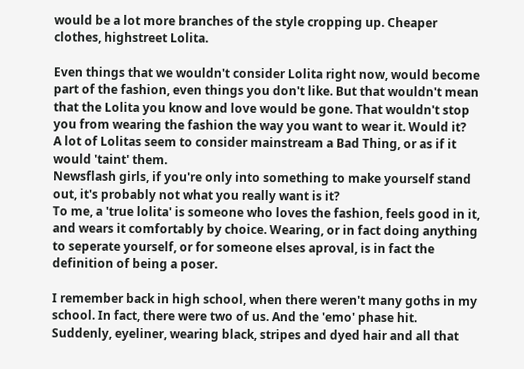would be a lot more branches of the style cropping up. Cheaper clothes, highstreet Lolita.

Even things that we wouldn't consider Lolita right now, would become part of the fashion, even things you don't like. But that wouldn't mean that the Lolita you know and love would be gone. That wouldn't stop you from wearing the fashion the way you want to wear it. Would it?
A lot of Lolitas seem to consider mainstream a Bad Thing, or as if it would 'taint' them.
Newsflash girls, if you're only into something to make yourself stand out, it's probably not what you really want is it?
To me, a 'true lolita' is someone who loves the fashion, feels good in it, and wears it comfortably by choice. Wearing, or in fact doing anything to seperate yourself, or for someone elses aproval, is in fact the definition of being a poser.

I remember back in high school, when there weren't many goths in my school. In fact, there were two of us. And the 'emo' phase hit.
Suddenly, eyeliner, wearing black, stripes and dyed hair and all that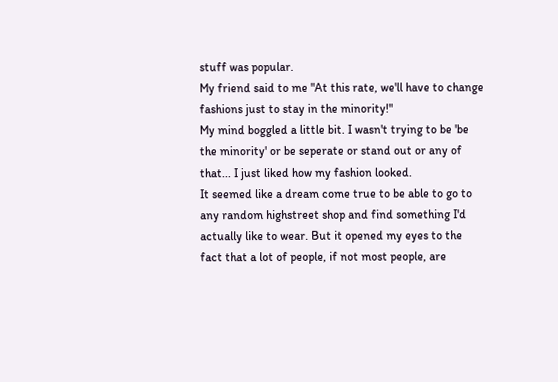stuff was popular.
My friend said to me "At this rate, we'll have to change fashions just to stay in the minority!"
My mind boggled a little bit. I wasn't trying to be 'be the minority' or be seperate or stand out or any of that... I just liked how my fashion looked.
It seemed like a dream come true to be able to go to any random highstreet shop and find something I'd actually like to wear. But it opened my eyes to the fact that a lot of people, if not most people, are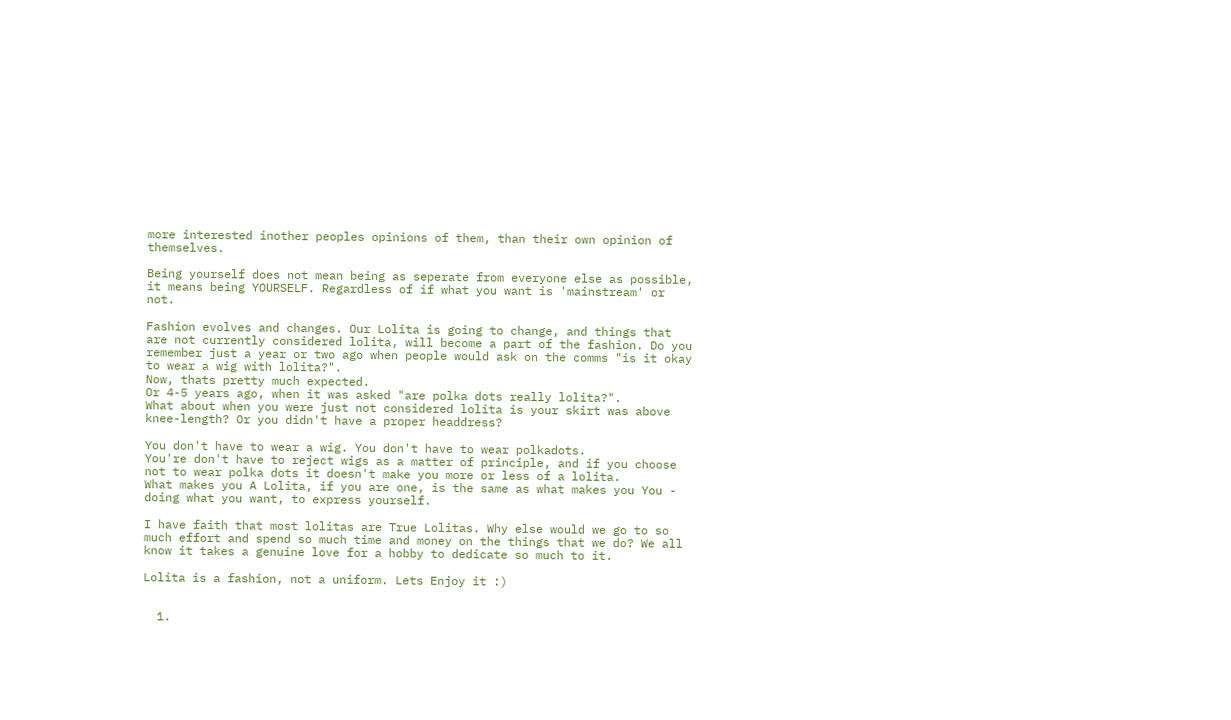more interested inother peoples opinions of them, than their own opinion of themselves.

Being yourself does not mean being as seperate from everyone else as possible, it means being YOURSELF. Regardless of if what you want is 'mainstream' or not.

Fashion evolves and changes. Our Lolita is going to change, and things that are not currently considered lolita, will become a part of the fashion. Do you remember just a year or two ago when people would ask on the comms "is it okay to wear a wig with lolita?".
Now, thats pretty much expected.
Or 4-5 years ago, when it was asked "are polka dots really lolita?".
What about when you were just not considered lolita is your skirt was above knee-length? Or you didn't have a proper headdress?

You don't have to wear a wig. You don't have to wear polkadots.
You're don't have to reject wigs as a matter of principle, and if you choose not to wear polka dots it doesn't make you more or less of a lolita.
What makes you A Lolita, if you are one, is the same as what makes you You - doing what you want, to express yourself.

I have faith that most lolitas are True Lolitas. Why else would we go to so much effort and spend so much time and money on the things that we do? We all know it takes a genuine love for a hobby to dedicate so much to it.

Lolita is a fashion, not a uniform. Lets Enjoy it :)


  1.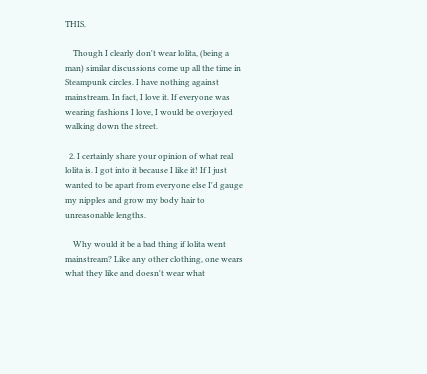THIS.

    Though I clearly don't wear lolita, (being a man) similar discussions come up all the time in Steampunk circles. I have nothing against mainstream. In fact, I love it. If everyone was wearing fashions I love, I would be overjoyed walking down the street.

  2. I certainly share your opinion of what real lolita is. I got into it because I like it! If I just wanted to be apart from everyone else I'd gauge my nipples and grow my body hair to unreasonable lengths.

    Why would it be a bad thing if lolita went mainstream? Like any other clothing, one wears what they like and doesn't wear what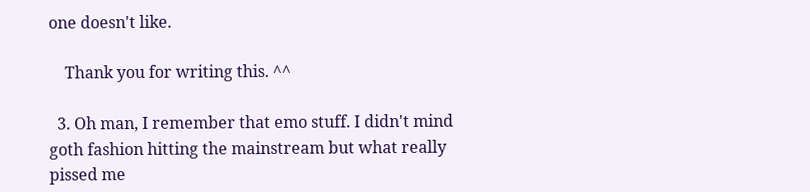one doesn't like.

    Thank you for writing this. ^^

  3. Oh man, I remember that emo stuff. I didn't mind goth fashion hitting the mainstream but what really pissed me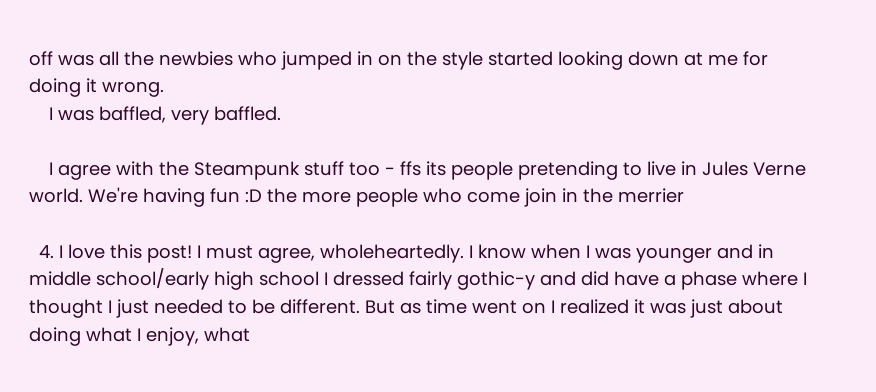off was all the newbies who jumped in on the style started looking down at me for doing it wrong.
    I was baffled, very baffled.

    I agree with the Steampunk stuff too - ffs its people pretending to live in Jules Verne world. We're having fun :D the more people who come join in the merrier

  4. I love this post! I must agree, wholeheartedly. I know when I was younger and in middle school/early high school I dressed fairly gothic-y and did have a phase where I thought I just needed to be different. But as time went on I realized it was just about doing what I enjoy, what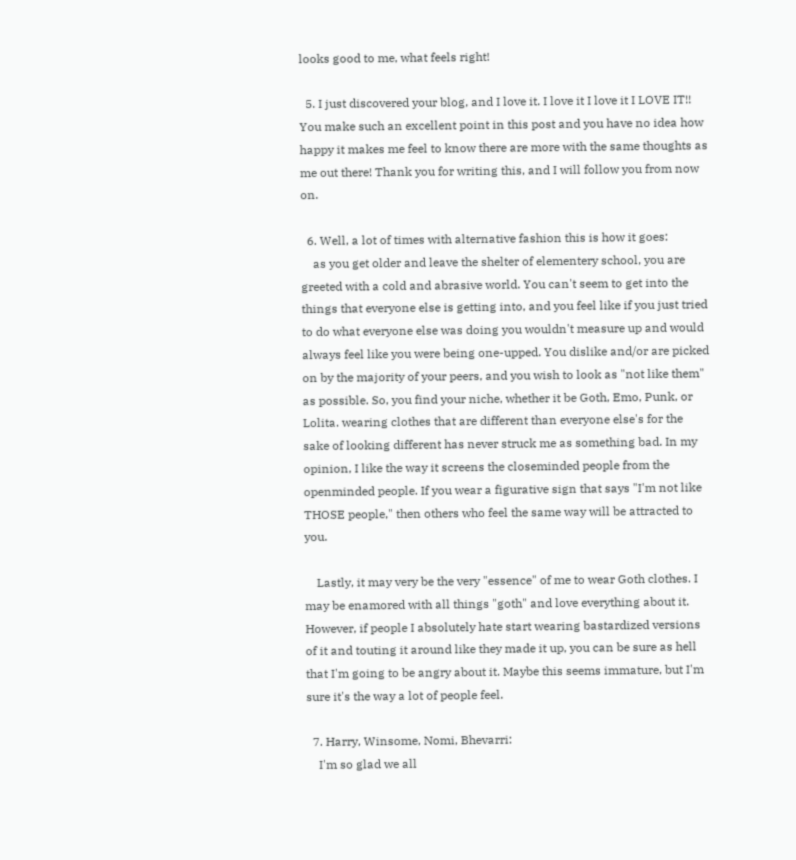looks good to me, what feels right!

  5. I just discovered your blog, and I love it. I love it I love it I LOVE IT!! You make such an excellent point in this post and you have no idea how happy it makes me feel to know there are more with the same thoughts as me out there! Thank you for writing this, and I will follow you from now on.

  6. Well, a lot of times with alternative fashion this is how it goes:
    as you get older and leave the shelter of elementery school, you are greeted with a cold and abrasive world. You can't seem to get into the things that everyone else is getting into, and you feel like if you just tried to do what everyone else was doing you wouldn't measure up and would always feel like you were being one-upped. You dislike and/or are picked on by the majority of your peers, and you wish to look as "not like them" as possible. So, you find your niche, whether it be Goth, Emo, Punk, or Lolita. wearing clothes that are different than everyone else's for the sake of looking different has never struck me as something bad. In my opinion, I like the way it screens the closeminded people from the openminded people. If you wear a figurative sign that says "I'm not like THOSE people," then others who feel the same way will be attracted to you.

    Lastly, it may very be the very "essence" of me to wear Goth clothes. I may be enamored with all things "goth" and love everything about it. However, if people I absolutely hate start wearing bastardized versions of it and touting it around like they made it up, you can be sure as hell that I'm going to be angry about it. Maybe this seems immature, but I'm sure it's the way a lot of people feel.

  7. Harry, Winsome, Nomi, Bhevarri:
    I'm so glad we all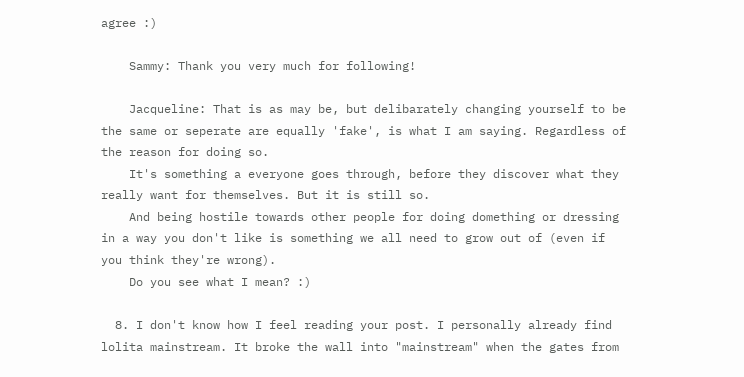agree :)

    Sammy: Thank you very much for following!

    Jacqueline: That is as may be, but delibarately changing yourself to be the same or seperate are equally 'fake', is what I am saying. Regardless of the reason for doing so.
    It's something a everyone goes through, before they discover what they really want for themselves. But it is still so.
    And being hostile towards other people for doing domething or dressing in a way you don't like is something we all need to grow out of (even if you think they're wrong).
    Do you see what I mean? :)

  8. I don't know how I feel reading your post. I personally already find lolita mainstream. It broke the wall into "mainstream" when the gates from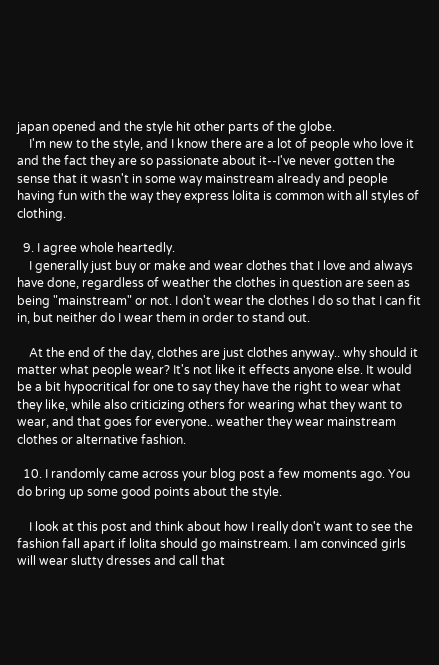japan opened and the style hit other parts of the globe.
    I'm new to the style, and I know there are a lot of people who love it and the fact they are so passionate about it--I've never gotten the sense that it wasn't in some way mainstream already and people having fun with the way they express lolita is common with all styles of clothing.

  9. I agree whole heartedly.
    I generally just buy or make and wear clothes that I love and always have done, regardless of weather the clothes in question are seen as being "mainstream" or not. I don't wear the clothes I do so that I can fit in, but neither do I wear them in order to stand out.

    At the end of the day, clothes are just clothes anyway.. why should it matter what people wear? It's not like it effects anyone else. It would be a bit hypocritical for one to say they have the right to wear what they like, while also criticizing others for wearing what they want to wear, and that goes for everyone.. weather they wear mainstream clothes or alternative fashion.

  10. I randomly came across your blog post a few moments ago. You do bring up some good points about the style.

    I look at this post and think about how I really don't want to see the fashion fall apart if lolita should go mainstream. I am convinced girls will wear slutty dresses and call that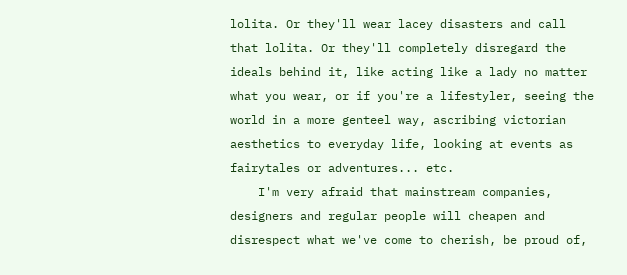lolita. Or they'll wear lacey disasters and call that lolita. Or they'll completely disregard the ideals behind it, like acting like a lady no matter what you wear, or if you're a lifestyler, seeing the world in a more genteel way, ascribing victorian aesthetics to everyday life, looking at events as fairytales or adventures... etc.
    I'm very afraid that mainstream companies, designers and regular people will cheapen and disrespect what we've come to cherish, be proud of,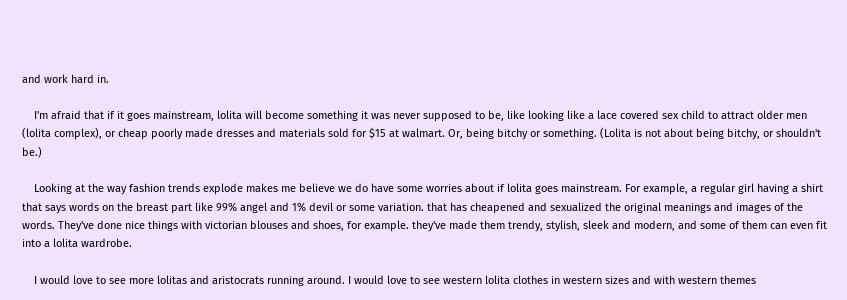and work hard in.

    I'm afraid that if it goes mainstream, lolita will become something it was never supposed to be, like looking like a lace covered sex child to attract older men (lolita complex), or cheap poorly made dresses and materials sold for $15 at walmart. Or, being bitchy or something. (Lolita is not about being bitchy, or shouldn't be.)

    Looking at the way fashion trends explode makes me believe we do have some worries about if lolita goes mainstream. For example, a regular girl having a shirt that says words on the breast part like 99% angel and 1% devil or some variation. that has cheapened and sexualized the original meanings and images of the words. They've done nice things with victorian blouses and shoes, for example. they've made them trendy, stylish, sleek and modern, and some of them can even fit into a lolita wardrobe.

    I would love to see more lolitas and aristocrats running around. I would love to see western lolita clothes in western sizes and with western themes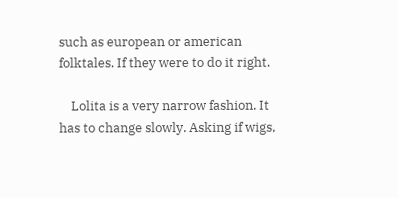such as european or american folktales. If they were to do it right.

    Lolita is a very narrow fashion. It has to change slowly. Asking if wigs,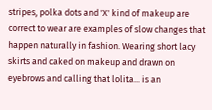stripes, polka dots and 'X' kind of makeup are correct to wear are examples of slow changes that happen naturally in fashion. Wearing short lacy skirts and caked on makeup and drawn on eyebrows and calling that lolita... is an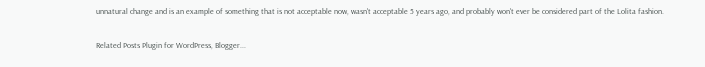unnatural change and is an example of something that is not acceptable now, wasn't acceptable 5 years ago, and probably won't ever be considered part of the Lolita fashion.


Related Posts Plugin for WordPress, Blogger...